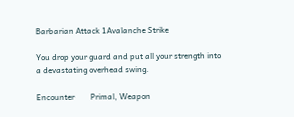Barbarian Attack 1Avalanche Strike

You drop your guard and put all your strength into a devastating overhead swing.

Encounter        Primal, Weapon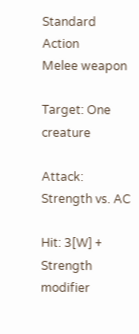Standard Action      Melee weapon

Target: One creature

Attack: Strength vs. AC

Hit: 3[W] + Strength modifier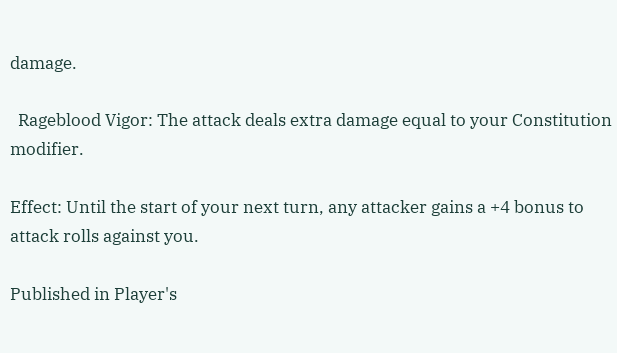damage.

  Rageblood Vigor: The attack deals extra damage equal to your Constitution modifier.

Effect: Until the start of your next turn, any attacker gains a +4 bonus to attack rolls against you.

Published in Player's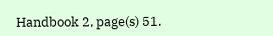Handbook 2, page(s) 51.